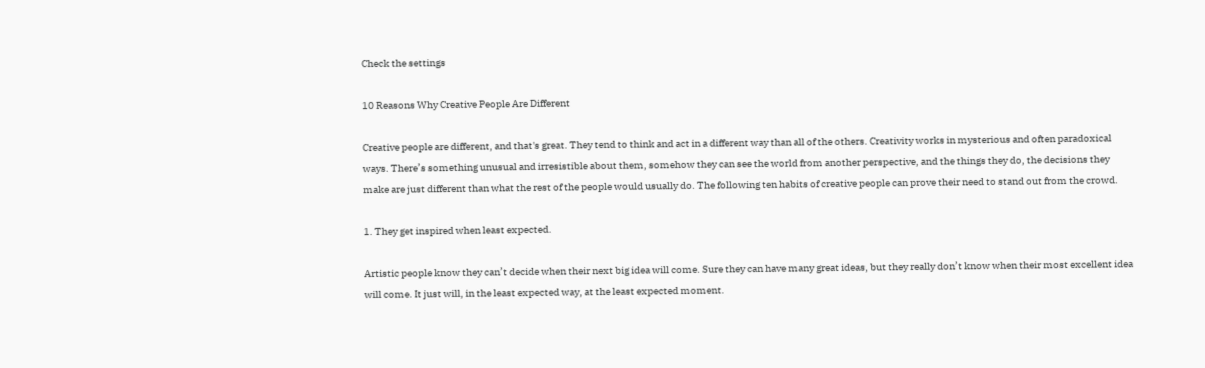Check the settings

10 Reasons Why Creative People Are Different

Creative people are different, and that's great. They tend to think and act in a different way than all of the others. Creativity works in mysterious and often paradoxical ways. There’s something unusual and irresistible about them, somehow they can see the world from another perspective, and the things they do, the decisions they make are just different than what the rest of the people would usually do. The following ten habits of creative people can prove their need to stand out from the crowd.

1. They get inspired when least expected.

Artistic people know they can’t decide when their next big idea will come. Sure they can have many great ideas, but they really don’t know when their most excellent idea will come. It just will, in the least expected way, at the least expected moment.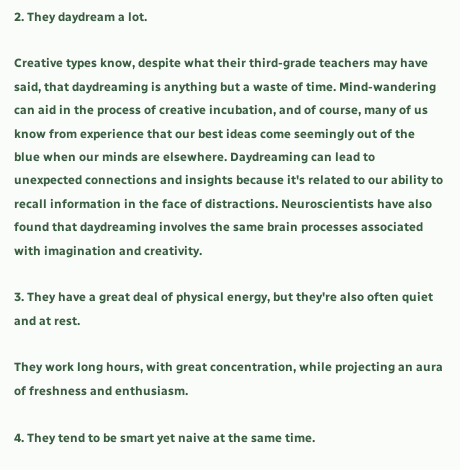2. They daydream a lot.

Creative types know, despite what their third-grade teachers may have said, that daydreaming is anything but a waste of time. Mind-wandering can aid in the process of creative incubation, and of course, many of us know from experience that our best ideas come seemingly out of the blue when our minds are elsewhere. Daydreaming can lead to unexpected connections and insights because it's related to our ability to recall information in the face of distractions. Neuroscientists have also found that daydreaming involves the same brain processes associated with imagination and creativity.

3. They have a great deal of physical energy, but they're also often quiet and at rest.

They work long hours, with great concentration, while projecting an aura of freshness and enthusiasm.

4. They tend to be smart yet naive at the same time.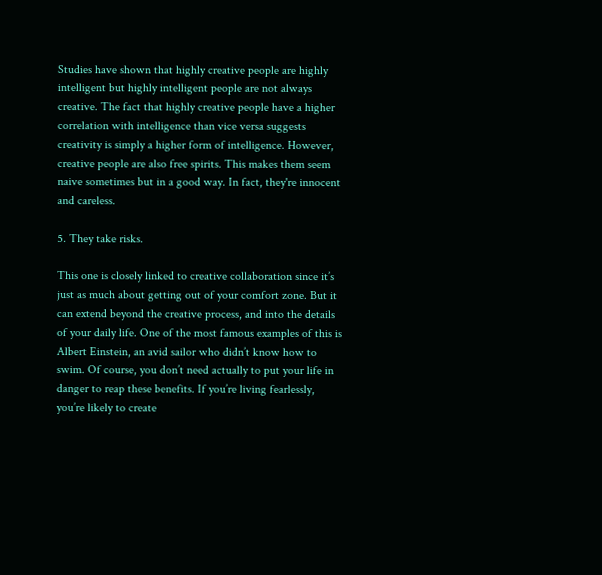Studies have shown that highly creative people are highly intelligent but highly intelligent people are not always creative. The fact that highly creative people have a higher correlation with intelligence than vice versa suggests creativity is simply a higher form of intelligence. However, creative people are also free spirits. This makes them seem naive sometimes but in a good way. In fact, they're innocent and careless.

5. They take risks.

This one is closely linked to creative collaboration since it’s just as much about getting out of your comfort zone. But it can extend beyond the creative process, and into the details of your daily life. One of the most famous examples of this is Albert Einstein, an avid sailor who didn’t know how to swim. Of course, you don’t need actually to put your life in danger to reap these benefits. If you’re living fearlessly, you’re likely to create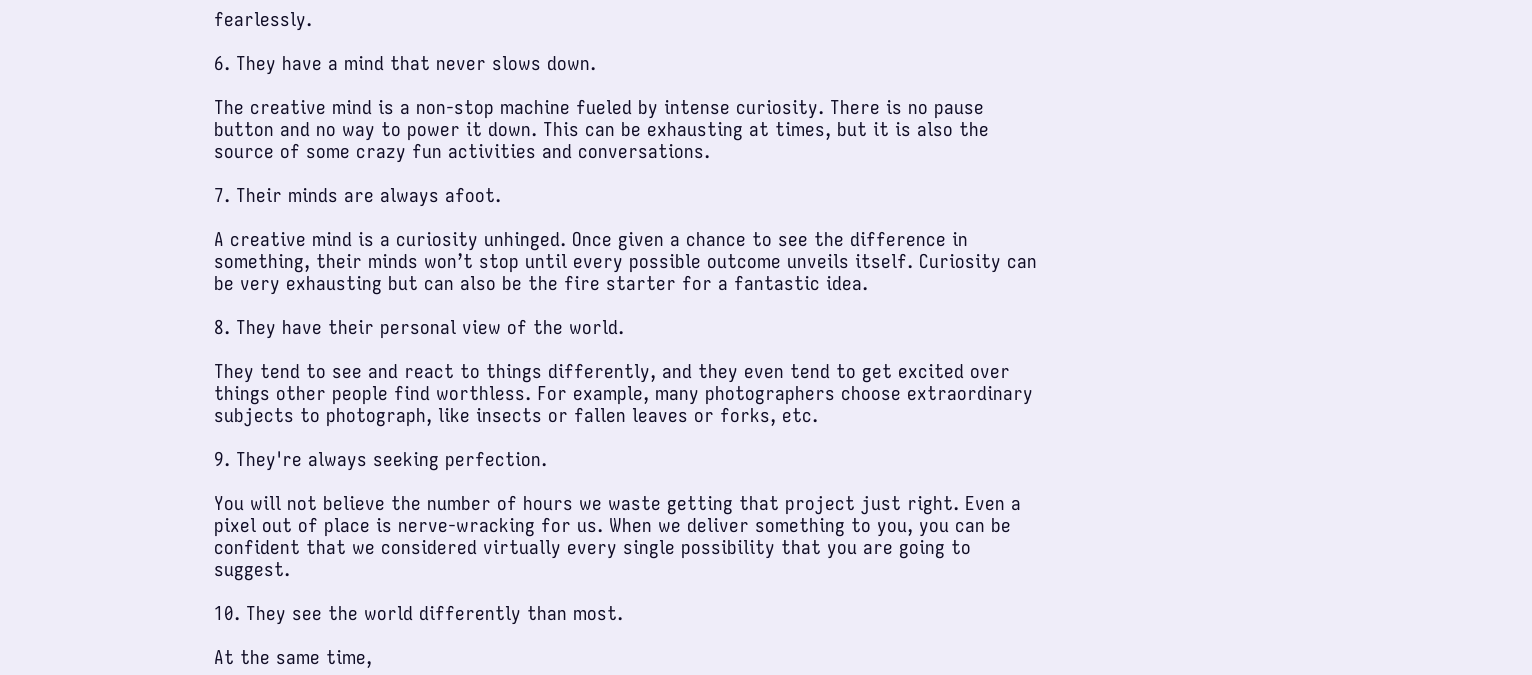fearlessly.

6. They have a mind that never slows down.

The creative mind is a non-stop machine fueled by intense curiosity. There is no pause button and no way to power it down. This can be exhausting at times, but it is also the source of some crazy fun activities and conversations.

7. Their minds are always afoot.

A creative mind is a curiosity unhinged. Once given a chance to see the difference in something, their minds won’t stop until every possible outcome unveils itself. Curiosity can be very exhausting but can also be the fire starter for a fantastic idea.

8. They have their personal view of the world.

They tend to see and react to things differently, and they even tend to get excited over things other people find worthless. For example, many photographers choose extraordinary subjects to photograph, like insects or fallen leaves or forks, etc.

9. They're always seeking perfection.

You will not believe the number of hours we waste getting that project just right. Even a pixel out of place is nerve-wracking for us. When we deliver something to you, you can be confident that we considered virtually every single possibility that you are going to suggest.

10. They see the world differently than most.

At the same time,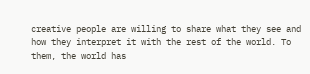creative people are willing to share what they see and how they interpret it with the rest of the world. To them, the world has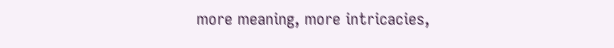more meaning, more intricacies,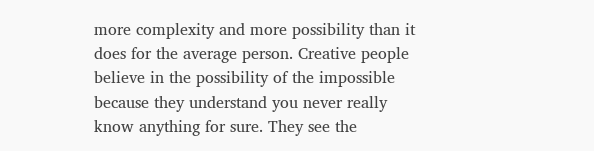more complexity and more possibility than it does for the average person. Creative people believe in the possibility of the impossible because they understand you never really know anything for sure. They see the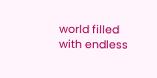world filled with endless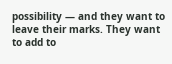possibility — and they want to leave their marks. They want to add to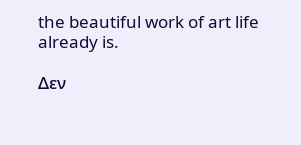the beautiful work of art life already is.

Δεν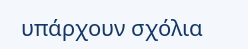υπάρχουν σχόλια